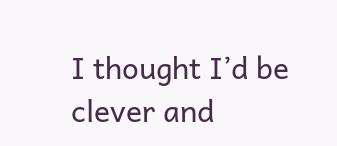I thought I’d be clever and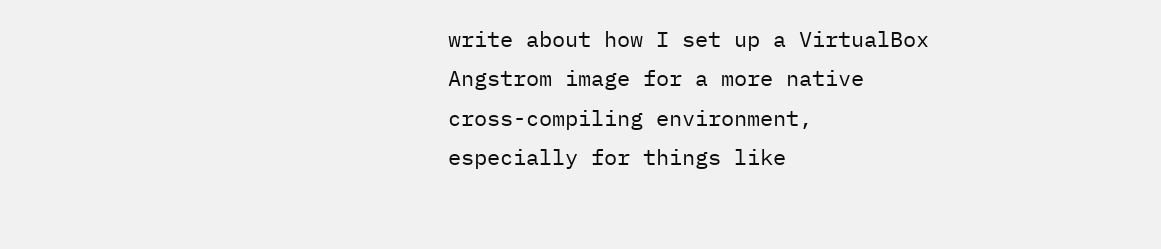write about how I set up a VirtualBox Angstrom image for a more native cross-compiling environment, especially for things like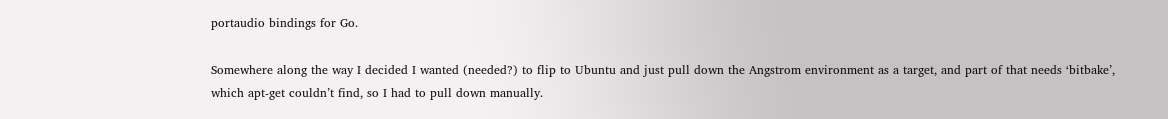portaudio bindings for Go.

Somewhere along the way I decided I wanted (needed?) to flip to Ubuntu and just pull down the Angstrom environment as a target, and part of that needs ‘bitbake’, which apt-get couldn’t find, so I had to pull down manually.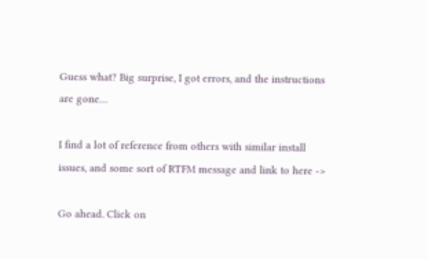Guess what? Big surprise, I got errors, and the instructions are gone…

I find a lot of reference from others with similar install issues, and some sort of RTFM message and link to here ->

Go ahead. Click on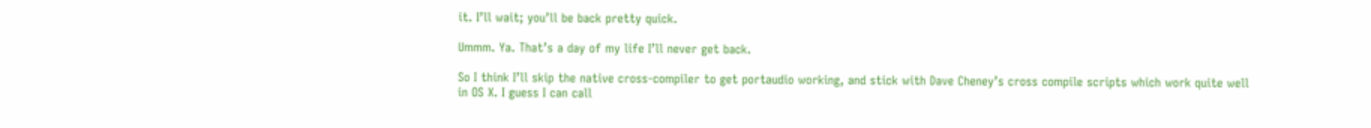it. I’ll wait; you’ll be back pretty quick.

Ummm. Ya. That’s a day of my life I’ll never get back.

So I think I’ll skip the native cross-compiler to get portaudio working, and stick with Dave Cheney’s cross compile scripts which work quite well in OS X. I guess I can call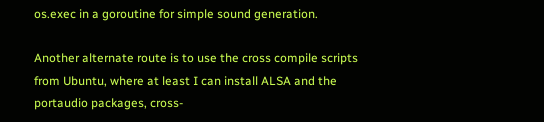os.exec in a goroutine for simple sound generation.

Another alternate route is to use the cross compile scripts from Ubuntu, where at least I can install ALSA and the portaudio packages, cross-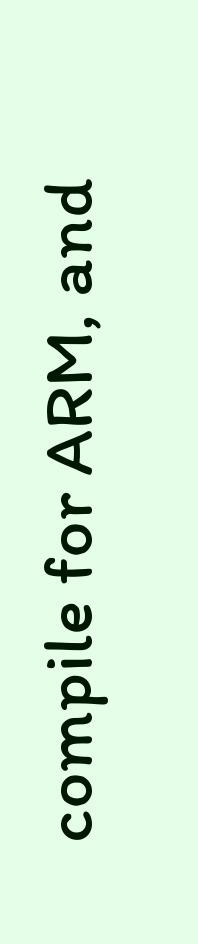compile for ARM, and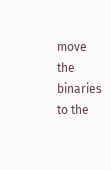move the binaries to the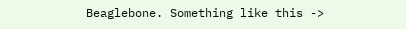Beaglebone. Something like this ->